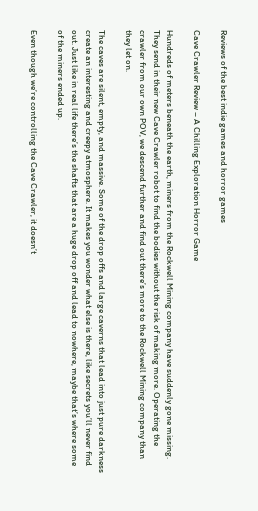Reviews of the best indie games and horror games

Cave Crawler Review – A Chilling Exploration Horror Game

Hundreds of meters beneath the earth, miners from the Rockwell Mining company have suddenly gone missing. They send in their new Cave Crawler robot to find the bodies without the risk of making more. Operating the crawler from our own POV, we descend further and find out there’s more to the Rockwell Mining company than they let on.

The caves are silent, empty, and massive. Some of the drop offs and large caverns that lead into just pure darkness create an interesting and creepy atmosphere. It makes you wonder what else is there, like secrets you’ll never find out. Just like in real life there’s the shafts that are a huge drop off and lead to nowhere, maybe that’s where some of the miners ended up.

Even though we’re controlling the Cave Crawler, it doesn’t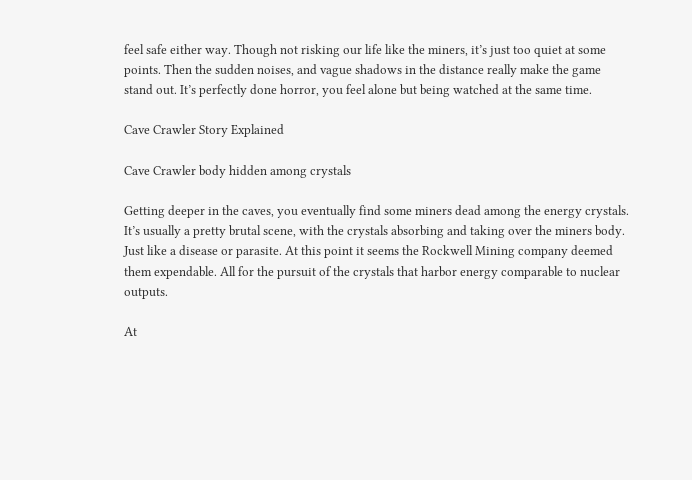feel safe either way. Though not risking our life like the miners, it’s just too quiet at some points. Then the sudden noises, and vague shadows in the distance really make the game stand out. It’s perfectly done horror, you feel alone but being watched at the same time.

Cave Crawler Story Explained

Cave Crawler body hidden among crystals

Getting deeper in the caves, you eventually find some miners dead among the energy crystals. It’s usually a pretty brutal scene, with the crystals absorbing and taking over the miners body. Just like a disease or parasite. At this point it seems the Rockwell Mining company deemed them expendable. All for the pursuit of the crystals that harbor energy comparable to nuclear outputs.

At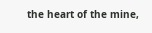the heart of the mine,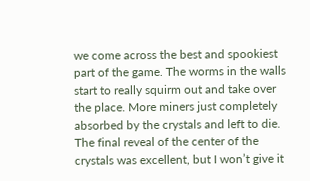we come across the best and spookiest part of the game. The worms in the walls start to really squirm out and take over the place. More miners just completely absorbed by the crystals and left to die. The final reveal of the center of the crystals was excellent, but I won’t give it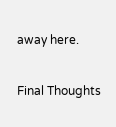away here.

Final Thoughts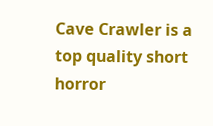Cave Crawler is a top quality short horror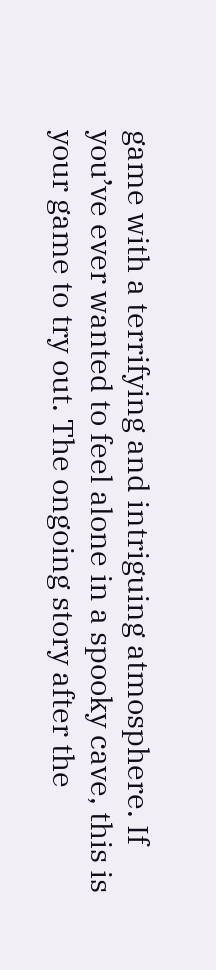game with a terrifying and intriguing atmosphere. If you’ve ever wanted to feel alone in a spooky cave, this is your game to try out. The ongoing story after the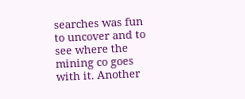searches was fun to uncover and to see where the mining co goes with it. Another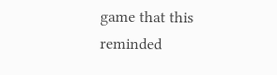game that this reminded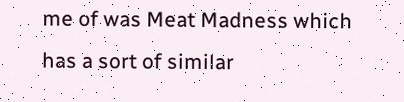me of was Meat Madness which has a sort of similar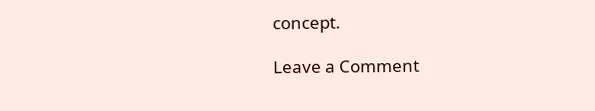concept.

Leave a Comment